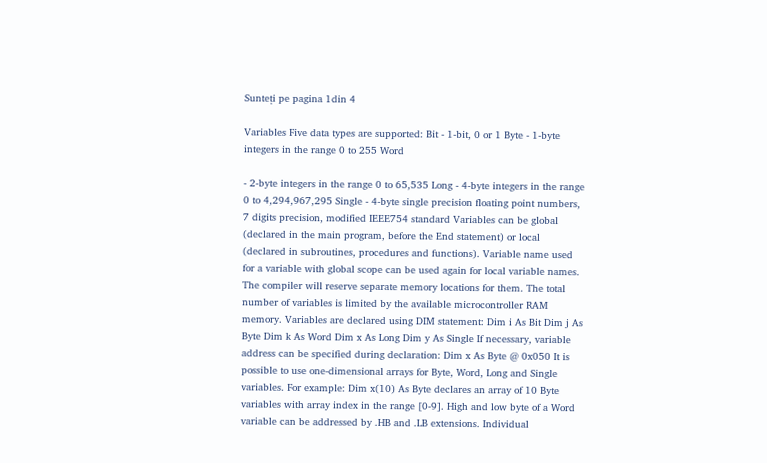Sunteți pe pagina 1din 4

Variables Five data types are supported: Bit - 1-bit, 0 or 1 Byte - 1-byte integers in the range 0 to 255 Word

- 2-byte integers in the range 0 to 65,535 Long - 4-byte integers in the range 0 to 4,294,967,295 Single - 4-byte single precision floating point numbers, 7 digits precision, modified IEEE754 standard Variables can be global (declared in the main program, before the End statement) or local (declared in subroutines, procedures and functions). Variable name used for a variable with global scope can be used again for local variable names. The compiler will reserve separate memory locations for them. The total number of variables is limited by the available microcontroller RAM memory. Variables are declared using DIM statement: Dim i As Bit Dim j As Byte Dim k As Word Dim x As Long Dim y As Single If necessary, variable address can be specified during declaration: Dim x As Byte @ 0x050 It is possible to use one-dimensional arrays for Byte, Word, Long and Single variables. For example: Dim x(10) As Byte declares an array of 10 Byte variables with array index in the range [0-9]. High and low byte of a Word variable can be addressed by .HB and .LB extensions. Individual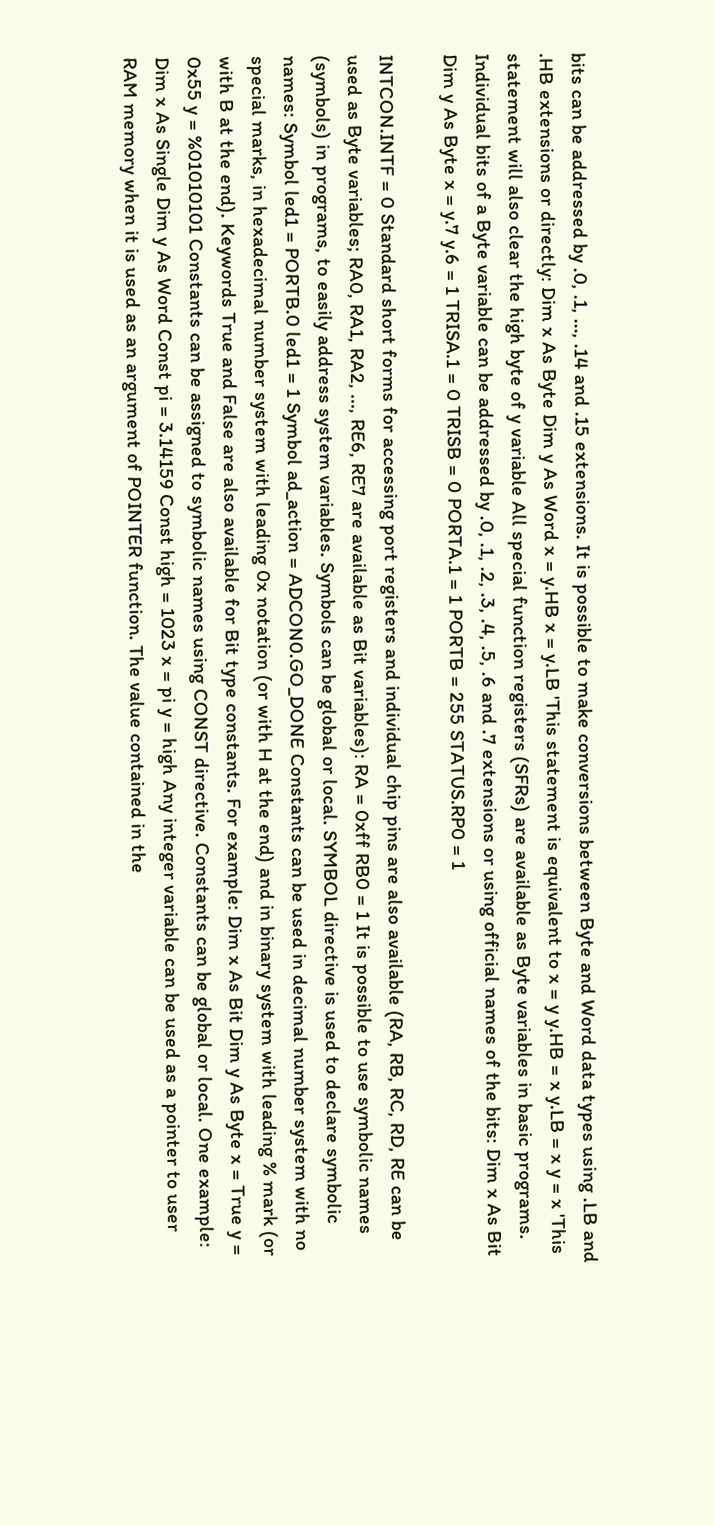bits can be addressed by .0, .1, ..., .14 and .15 extensions. It is possible to make conversions between Byte and Word data types using .LB and .HB extensions or directly: Dim x As Byte Dim y As Word x = y.HB x = y.LB 'This statement is equivalent to x = y y.HB = x y.LB = x y = x 'This statement will also clear the high byte of y variable All special function registers (SFRs) are available as Byte variables in basic programs. Individual bits of a Byte variable can be addressed by .0, .1, .2, .3, .4, .5, .6 and .7 extensions or using official names of the bits: Dim x As Bit Dim y As Byte x = y.7 y.6 = 1 TRISA.1 = 0 TRISB = 0 PORTA.1 = 1 PORTB = 255 STATUS.RP0 = 1

INTCON.INTF = 0 Standard short forms for accessing port registers and individual chip pins are also available (RA, RB, RC, RD, RE can be used as Byte variables; RA0, RA1, RA2, ..., RE6, RE7 are available as Bit variables): RA = 0xff RB0 = 1 It is possible to use symbolic names (symbols) in programs, to easily address system variables. Symbols can be global or local. SYMBOL directive is used to declare symbolic names: Symbol led1 = PORTB.0 led1 = 1 Symbol ad_action = ADCON0.GO_DONE Constants can be used in decimal number system with no special marks, in hexadecimal number system with leading 0x notation (or with H at the end) and in binary system with leading % mark (or with B at the end). Keywords True and False are also available for Bit type constants. For example: Dim x As Bit Dim y As Byte x = True y = 0x55 y = %01010101 Constants can be assigned to symbolic names using CONST directive. Constants can be global or local. One example: Dim x As Single Dim y As Word Const pi = 3.14159 Const high = 1023 x = pi y = high Any integer variable can be used as a pointer to user RAM memory when it is used as an argument of POINTER function. The value contained in the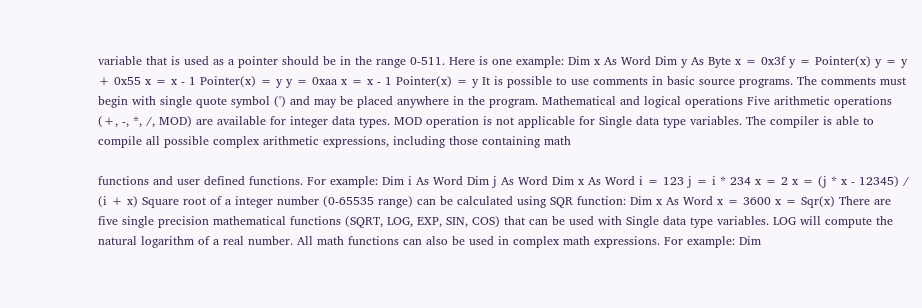variable that is used as a pointer should be in the range 0-511. Here is one example: Dim x As Word Dim y As Byte x = 0x3f y = Pointer(x) y = y + 0x55 x = x - 1 Pointer(x) = y y = 0xaa x = x - 1 Pointer(x) = y It is possible to use comments in basic source programs. The comments must begin with single quote symbol (') and may be placed anywhere in the program. Mathematical and logical operations Five arithmetic operations (+, -, *, /, MOD) are available for integer data types. MOD operation is not applicable for Single data type variables. The compiler is able to compile all possible complex arithmetic expressions, including those containing math

functions and user defined functions. For example: Dim i As Word Dim j As Word Dim x As Word i = 123 j = i * 234 x = 2 x = (j * x - 12345) / (i + x) Square root of a integer number (0-65535 range) can be calculated using SQR function: Dim x As Word x = 3600 x = Sqr(x) There are five single precision mathematical functions (SQRT, LOG, EXP, SIN, COS) that can be used with Single data type variables. LOG will compute the natural logarithm of a real number. All math functions can also be used in complex math expressions. For example: Dim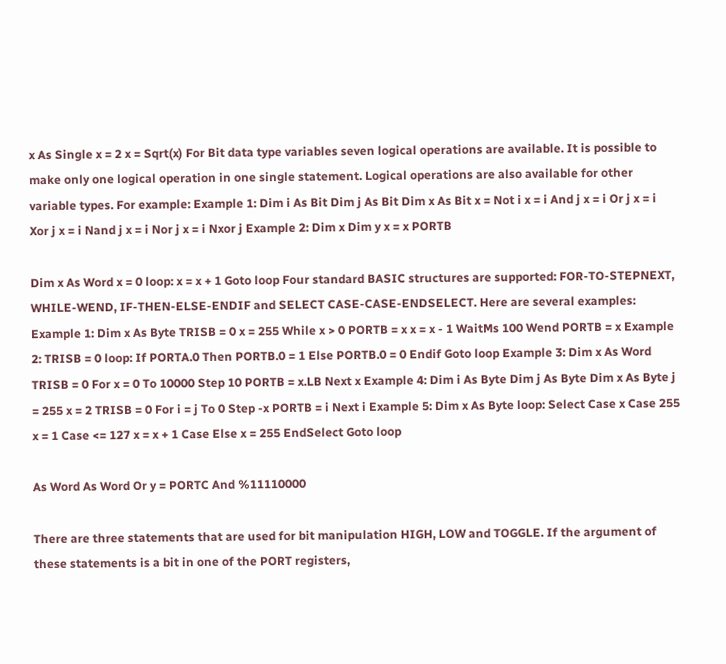x As Single x = 2 x = Sqrt(x) For Bit data type variables seven logical operations are available. It is possible to make only one logical operation in one single statement. Logical operations are also available for other variable types. For example: Example 1: Dim i As Bit Dim j As Bit Dim x As Bit x = Not i x = i And j x = i Or j x = i Xor j x = i Nand j x = i Nor j x = i Nxor j Example 2: Dim x Dim y x = x PORTB

Dim x As Word x = 0 loop: x = x + 1 Goto loop Four standard BASIC structures are supported: FOR-TO-STEPNEXT, WHILE-WEND, IF-THEN-ELSE-ENDIF and SELECT CASE-CASE-ENDSELECT. Here are several examples: Example 1: Dim x As Byte TRISB = 0 x = 255 While x > 0 PORTB = x x = x - 1 WaitMs 100 Wend PORTB = x Example 2: TRISB = 0 loop: If PORTA.0 Then PORTB.0 = 1 Else PORTB.0 = 0 Endif Goto loop Example 3: Dim x As Word TRISB = 0 For x = 0 To 10000 Step 10 PORTB = x.LB Next x Example 4: Dim i As Byte Dim j As Byte Dim x As Byte j = 255 x = 2 TRISB = 0 For i = j To 0 Step -x PORTB = i Next i Example 5: Dim x As Byte loop: Select Case x Case 255 x = 1 Case <= 127 x = x + 1 Case Else x = 255 EndSelect Goto loop

As Word As Word Or y = PORTC And %11110000

There are three statements that are used for bit manipulation HIGH, LOW and TOGGLE. If the argument of these statements is a bit in one of the PORT registers,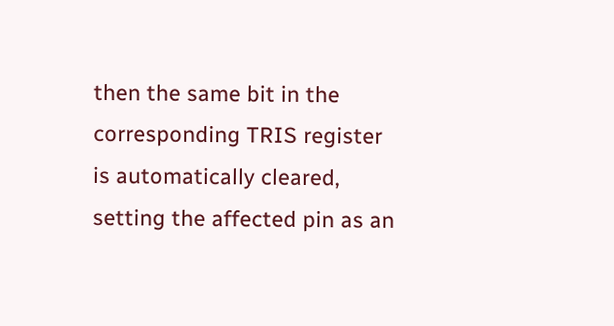then the same bit in the corresponding TRIS register is automatically cleared, setting the affected pin as an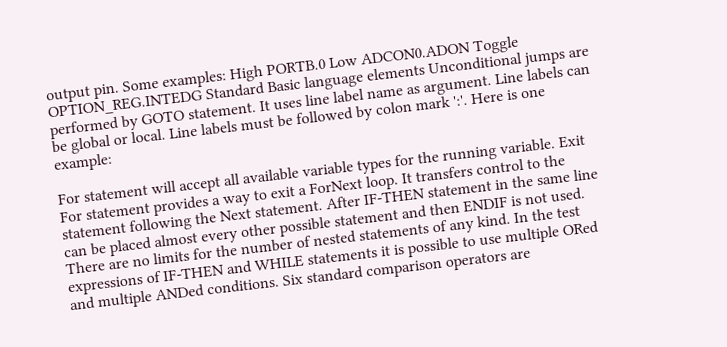output pin. Some examples: High PORTB.0 Low ADCON0.ADON Toggle OPTION_REG.INTEDG Standard Basic language elements Unconditional jumps are performed by GOTO statement. It uses line label name as argument. Line labels can be global or local. Line labels must be followed by colon mark ':'. Here is one example:

For statement will accept all available variable types for the running variable. Exit For statement provides a way to exit a ForNext loop. It transfers control to the statement following the Next statement. After IF-THEN statement in the same line can be placed almost every other possible statement and then ENDIF is not used. There are no limits for the number of nested statements of any kind. In the test expressions of IF-THEN and WHILE statements it is possible to use multiple ORed and multiple ANDed conditions. Six standard comparison operators are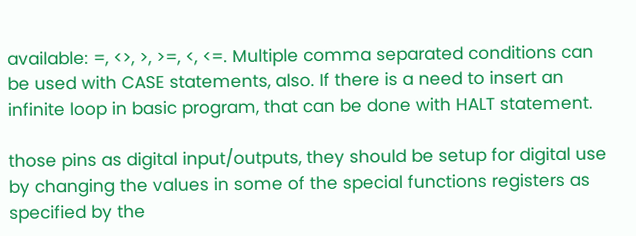available: =, <>, >, >=, <, <=. Multiple comma separated conditions can be used with CASE statements, also. If there is a need to insert an infinite loop in basic program, that can be done with HALT statement.

those pins as digital input/outputs, they should be setup for digital use by changing the values in some of the special functions registers as specified by the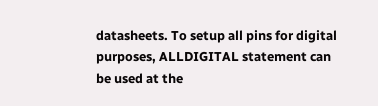datasheets. To setup all pins for digital purposes, ALLDIGITAL statement can be used at the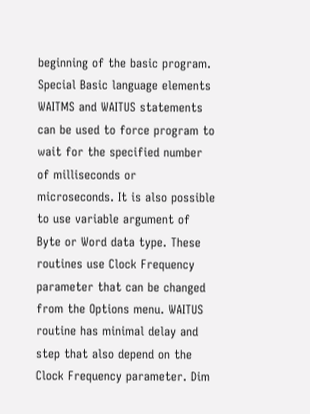beginning of the basic program. Special Basic language elements WAITMS and WAITUS statements can be used to force program to wait for the specified number of milliseconds or microseconds. It is also possible to use variable argument of Byte or Word data type. These routines use Clock Frequency parameter that can be changed from the Options menu. WAITUS routine has minimal delay and step that also depend on the Clock Frequency parameter. Dim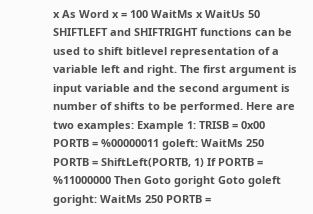x As Word x = 100 WaitMs x WaitUs 50 SHIFTLEFT and SHIFTRIGHT functions can be used to shift bitlevel representation of a variable left and right. The first argument is input variable and the second argument is number of shifts to be performed. Here are two examples: Example 1: TRISB = 0x00 PORTB = %00000011 goleft: WaitMs 250 PORTB = ShiftLeft(PORTB, 1) If PORTB = %11000000 Then Goto goright Goto goleft goright: WaitMs 250 PORTB =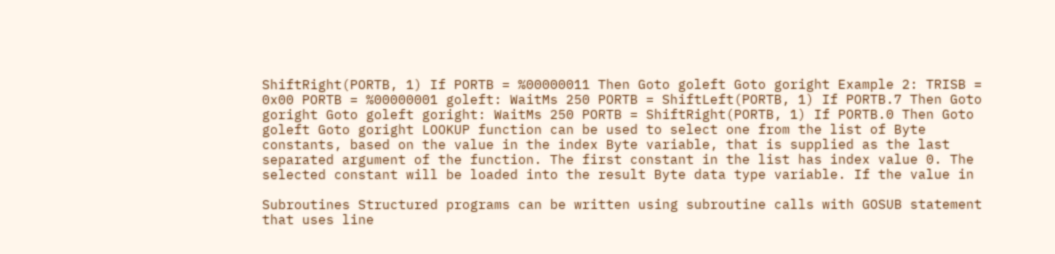ShiftRight(PORTB, 1) If PORTB = %00000011 Then Goto goleft Goto goright Example 2: TRISB = 0x00 PORTB = %00000001 goleft: WaitMs 250 PORTB = ShiftLeft(PORTB, 1) If PORTB.7 Then Goto goright Goto goleft goright: WaitMs 250 PORTB = ShiftRight(PORTB, 1) If PORTB.0 Then Goto goleft Goto goright LOOKUP function can be used to select one from the list of Byte constants, based on the value in the index Byte variable, that is supplied as the last separated argument of the function. The first constant in the list has index value 0. The selected constant will be loaded into the result Byte data type variable. If the value in

Subroutines Structured programs can be written using subroutine calls with GOSUB statement that uses line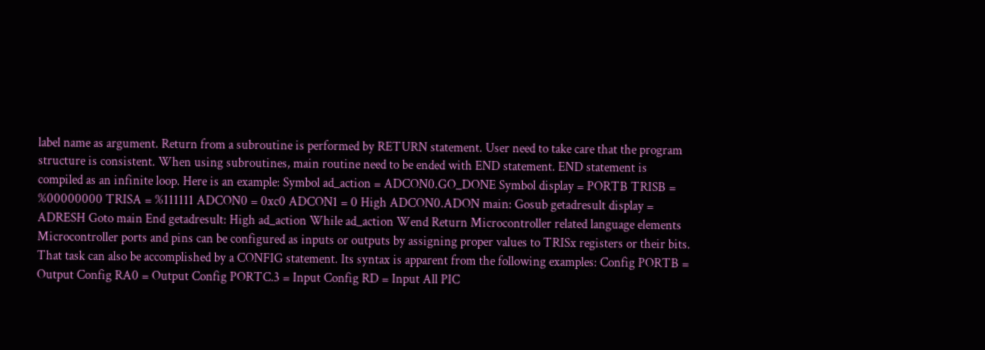label name as argument. Return from a subroutine is performed by RETURN statement. User need to take care that the program structure is consistent. When using subroutines, main routine need to be ended with END statement. END statement is compiled as an infinite loop. Here is an example: Symbol ad_action = ADCON0.GO_DONE Symbol display = PORTB TRISB = %00000000 TRISA = %111111 ADCON0 = 0xc0 ADCON1 = 0 High ADCON0.ADON main: Gosub getadresult display = ADRESH Goto main End getadresult: High ad_action While ad_action Wend Return Microcontroller related language elements Microcontroller ports and pins can be configured as inputs or outputs by assigning proper values to TRISx registers or their bits. That task can also be accomplished by a CONFIG statement. Its syntax is apparent from the following examples: Config PORTB = Output Config RA0 = Output Config PORTC.3 = Input Config RD = Input All PIC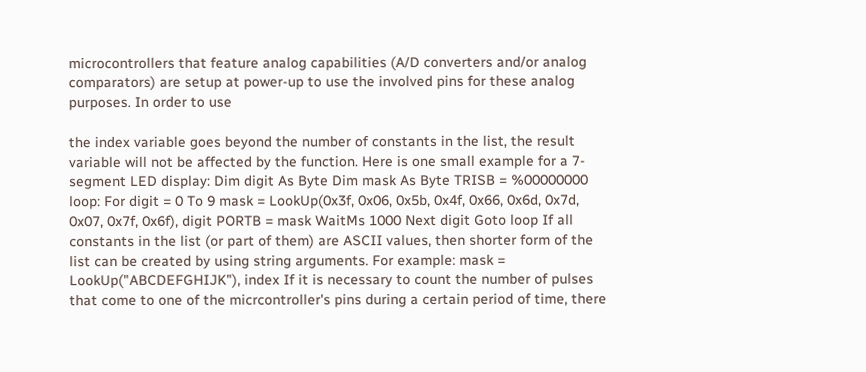microcontrollers that feature analog capabilities (A/D converters and/or analog comparators) are setup at power-up to use the involved pins for these analog purposes. In order to use

the index variable goes beyond the number of constants in the list, the result variable will not be affected by the function. Here is one small example for a 7-segment LED display: Dim digit As Byte Dim mask As Byte TRISB = %00000000 loop: For digit = 0 To 9 mask = LookUp(0x3f, 0x06, 0x5b, 0x4f, 0x66, 0x6d, 0x7d, 0x07, 0x7f, 0x6f), digit PORTB = mask WaitMs 1000 Next digit Goto loop If all constants in the list (or part of them) are ASCII values, then shorter form of the list can be created by using string arguments. For example: mask = LookUp("ABCDEFGHIJK"), index If it is necessary to count the number of pulses that come to one of the micrcontroller's pins during a certain period of time, there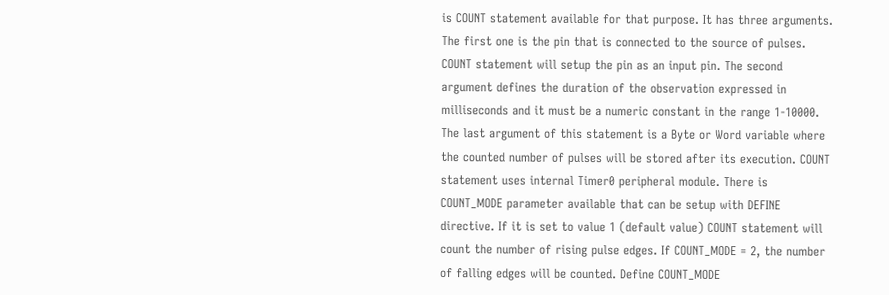is COUNT statement available for that purpose. It has three arguments. The first one is the pin that is connected to the source of pulses. COUNT statement will setup the pin as an input pin. The second argument defines the duration of the observation expressed in milliseconds and it must be a numeric constant in the range 1-10000. The last argument of this statement is a Byte or Word variable where the counted number of pulses will be stored after its execution. COUNT statement uses internal Timer0 peripheral module. There is COUNT_MODE parameter available that can be setup with DEFINE directive. If it is set to value 1 (default value) COUNT statement will count the number of rising pulse edges. If COUNT_MODE = 2, the number of falling edges will be counted. Define COUNT_MODE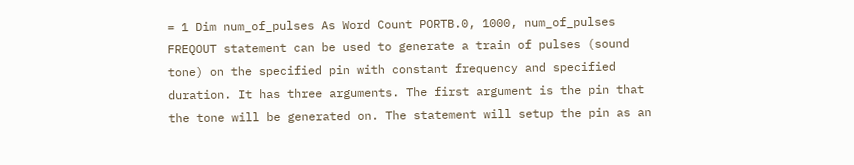= 1 Dim num_of_pulses As Word Count PORTB.0, 1000, num_of_pulses FREQOUT statement can be used to generate a train of pulses (sound tone) on the specified pin with constant frequency and specified duration. It has three arguments. The first argument is the pin that the tone will be generated on. The statement will setup the pin as an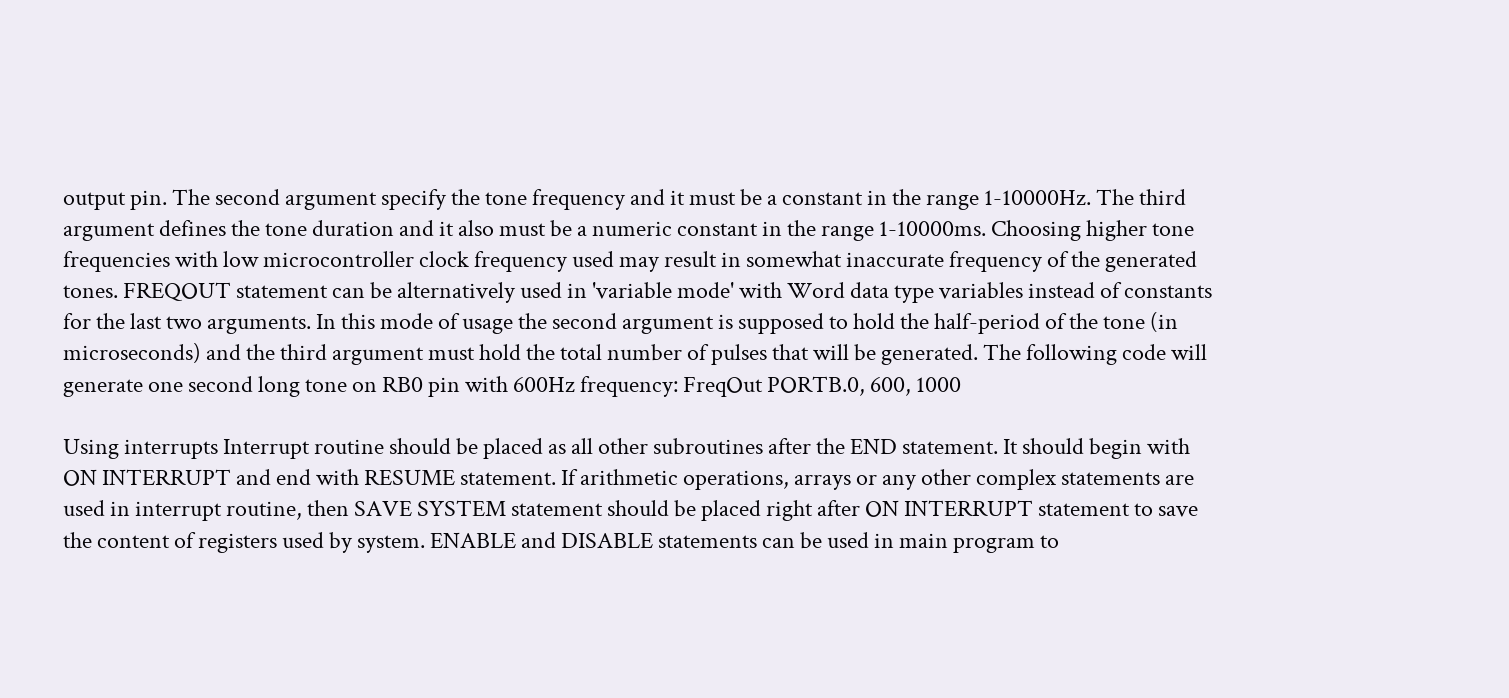output pin. The second argument specify the tone frequency and it must be a constant in the range 1-10000Hz. The third argument defines the tone duration and it also must be a numeric constant in the range 1-10000ms. Choosing higher tone frequencies with low microcontroller clock frequency used may result in somewhat inaccurate frequency of the generated tones. FREQOUT statement can be alternatively used in 'variable mode' with Word data type variables instead of constants for the last two arguments. In this mode of usage the second argument is supposed to hold the half-period of the tone (in microseconds) and the third argument must hold the total number of pulses that will be generated. The following code will generate one second long tone on RB0 pin with 600Hz frequency: FreqOut PORTB.0, 600, 1000

Using interrupts Interrupt routine should be placed as all other subroutines after the END statement. It should begin with ON INTERRUPT and end with RESUME statement. If arithmetic operations, arrays or any other complex statements are used in interrupt routine, then SAVE SYSTEM statement should be placed right after ON INTERRUPT statement to save the content of registers used by system. ENABLE and DISABLE statements can be used in main program to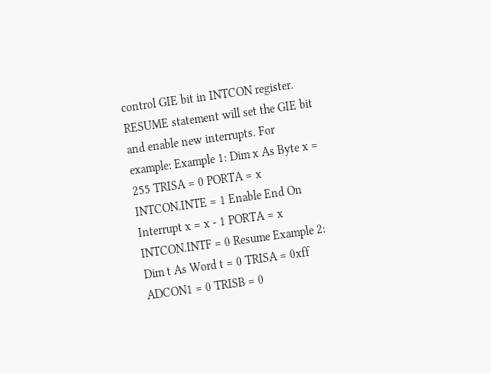control GIE bit in INTCON register. RESUME statement will set the GIE bit and enable new interrupts. For example: Example 1: Dim x As Byte x = 255 TRISA = 0 PORTA = x INTCON.INTE = 1 Enable End On Interrupt x = x - 1 PORTA = x INTCON.INTF = 0 Resume Example 2: Dim t As Word t = 0 TRISA = 0xff ADCON1 = 0 TRISB = 0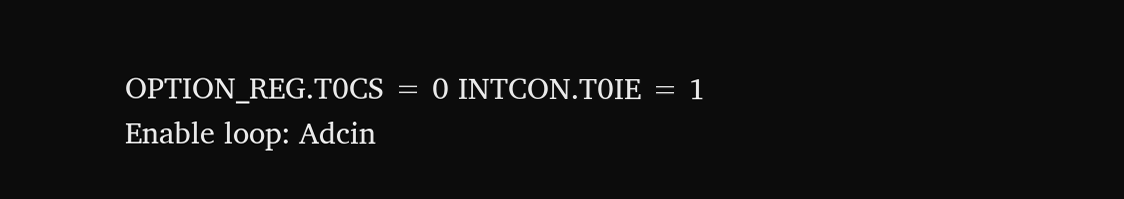OPTION_REG.T0CS = 0 INTCON.T0IE = 1 Enable loop: Adcin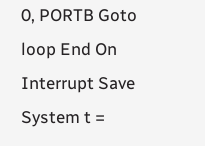0, PORTB Goto loop End On Interrupt Save System t =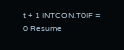t + 1 INTCON.T0IF = 0 Resume